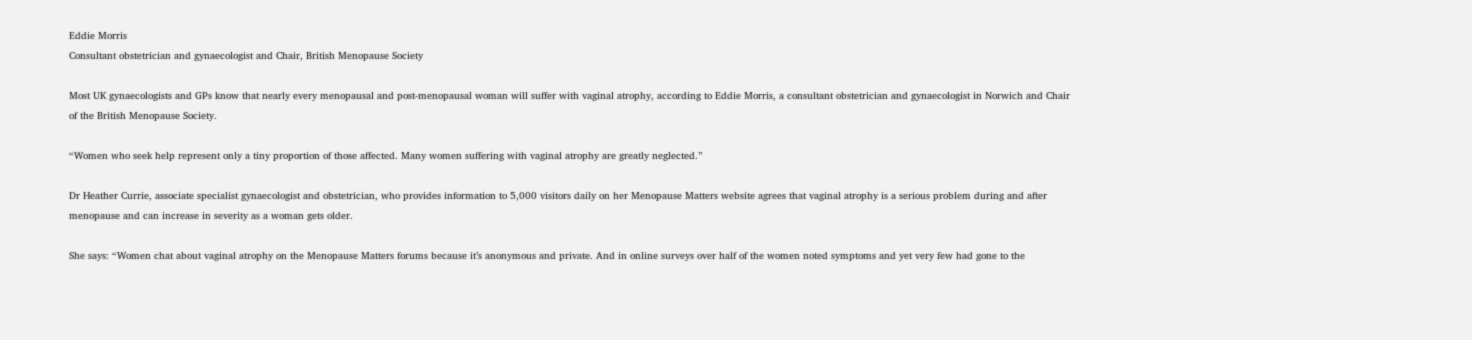Eddie Morris
Consultant obstetrician and gynaecologist and Chair, British Menopause Society

Most UK gynaecologists and GPs know that nearly every menopausal and post-menopausal woman will suffer with vaginal atrophy, according to Eddie Morris, a consultant obstetrician and gynaecologist in Norwich and Chair of the British Menopause Society.

“Women who seek help represent only a tiny proportion of those affected. Many women suffering with vaginal atrophy are greatly neglected.”

Dr Heather Currie, associate specialist gynaecologist and obstetrician, who provides information to 5,000 visitors daily on her Menopause Matters website agrees that vaginal atrophy is a serious problem during and after menopause and can increase in severity as a woman gets older.

She says: “Women chat about vaginal atrophy on the Menopause Matters forums because it’s anonymous and private. And in online surveys over half of the women noted symptoms and yet very few had gone to the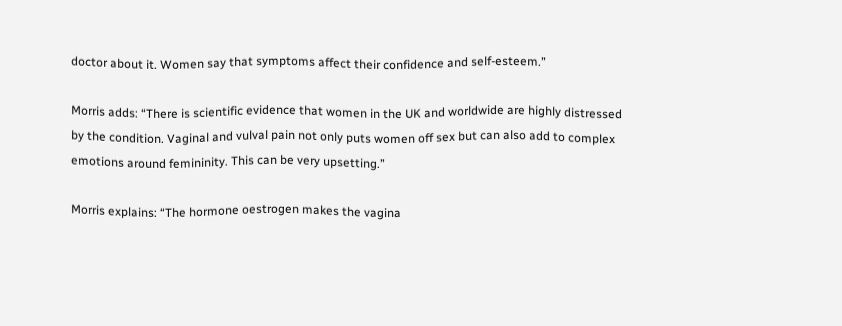doctor about it. Women say that symptoms affect their confidence and self-esteem.”

Morris adds: “There is scientific evidence that women in the UK and worldwide are highly distressed by the condition. Vaginal and vulval pain not only puts women off sex but can also add to complex emotions around femininity. This can be very upsetting.”

Morris explains: “The hormone oestrogen makes the vagina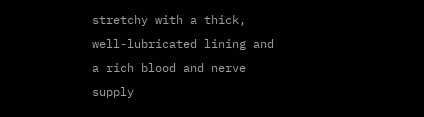stretchy with a thick, well-lubricated lining and a rich blood and nerve supply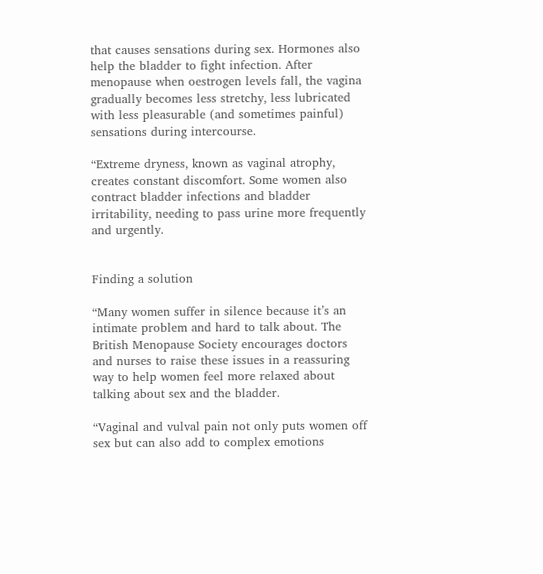that causes sensations during sex. Hormones also help the bladder to fight infection. After menopause when oestrogen levels fall, the vagina gradually becomes less stretchy, less lubricated with less pleasurable (and sometimes painful) sensations during intercourse.

“Extreme dryness, known as vaginal atrophy, creates constant discomfort. Some women also contract bladder infections and bladder irritability, needing to pass urine more frequently and urgently.


Finding a solution

“Many women suffer in silence because it’s an intimate problem and hard to talk about. The British Menopause Society encourages doctors and nurses to raise these issues in a reassuring way to help women feel more relaxed about talking about sex and the bladder.

“Vaginal and vulval pain not only puts women off sex but can also add to complex emotions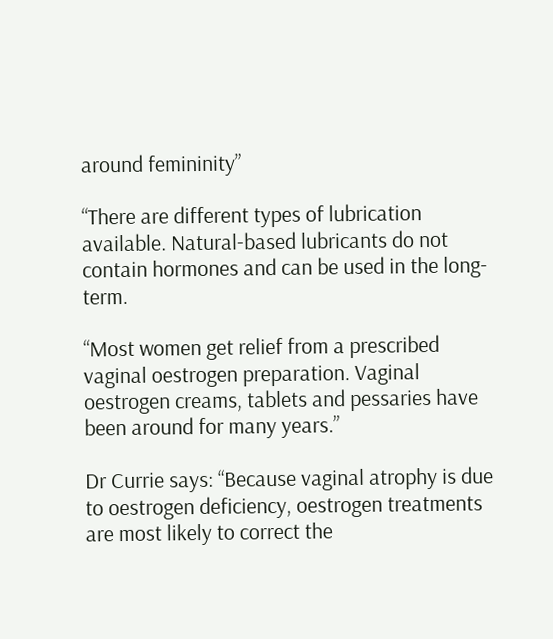around femininity”

“There are different types of lubrication available. Natural-based lubricants do not contain hormones and can be used in the long-term.

“Most women get relief from a prescribed vaginal oestrogen preparation. Vaginal oestrogen creams, tablets and pessaries have been around for many years.”

Dr Currie says: “Because vaginal atrophy is due to oestrogen deficiency, oestrogen treatments are most likely to correct the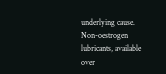underlying cause. Non-oestrogen lubricants, available over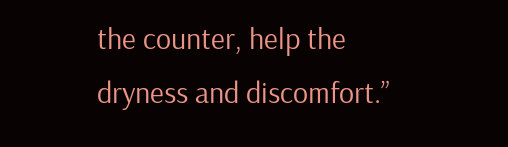the counter, help the dryness and discomfort.”